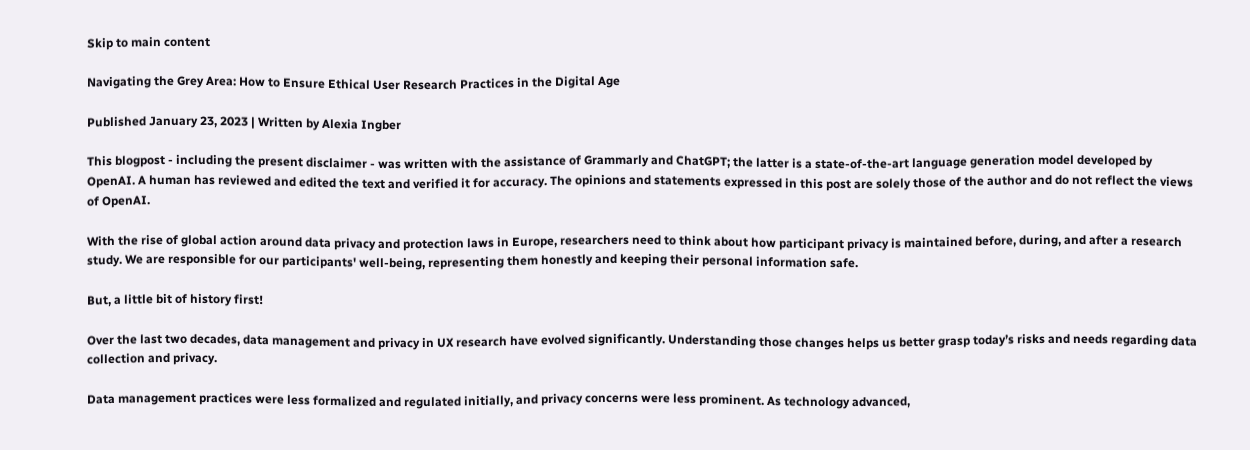Skip to main content

Navigating the Grey Area: How to Ensure Ethical User Research Practices in the Digital Age

Published January 23, 2023 | Written by Alexia Ingber

This blogpost - including the present disclaimer - was written with the assistance of Grammarly and ChatGPT; the latter is a state-of-the-art language generation model developed by OpenAI. A human has reviewed and edited the text and verified it for accuracy. The opinions and statements expressed in this post are solely those of the author and do not reflect the views of OpenAI.

With the rise of global action around data privacy and protection laws in Europe, researchers need to think about how participant privacy is maintained before, during, and after a research study. We are responsible for our participants' well-being, representing them honestly and keeping their personal information safe.

But, a little bit of history first!

Over the last two decades, data management and privacy in UX research have evolved significantly. Understanding those changes helps us better grasp today’s risks and needs regarding data collection and privacy.

Data management practices were less formalized and regulated initially, and privacy concerns were less prominent. As technology advanced,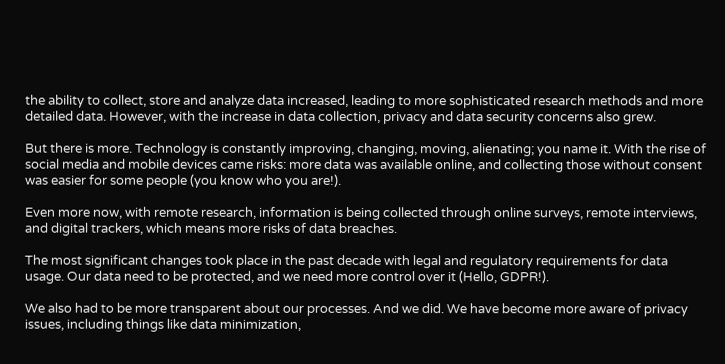the ability to collect, store and analyze data increased, leading to more sophisticated research methods and more detailed data. However, with the increase in data collection, privacy and data security concerns also grew.

But there is more. Technology is constantly improving, changing, moving, alienating; you name it. With the rise of social media and mobile devices came risks: more data was available online, and collecting those without consent was easier for some people (you know who you are!).

Even more now, with remote research, information is being collected through online surveys, remote interviews, and digital trackers, which means more risks of data breaches.

The most significant changes took place in the past decade with legal and regulatory requirements for data usage. Our data need to be protected, and we need more control over it (Hello, GDPR!).

We also had to be more transparent about our processes. And we did. We have become more aware of privacy issues, including things like data minimization,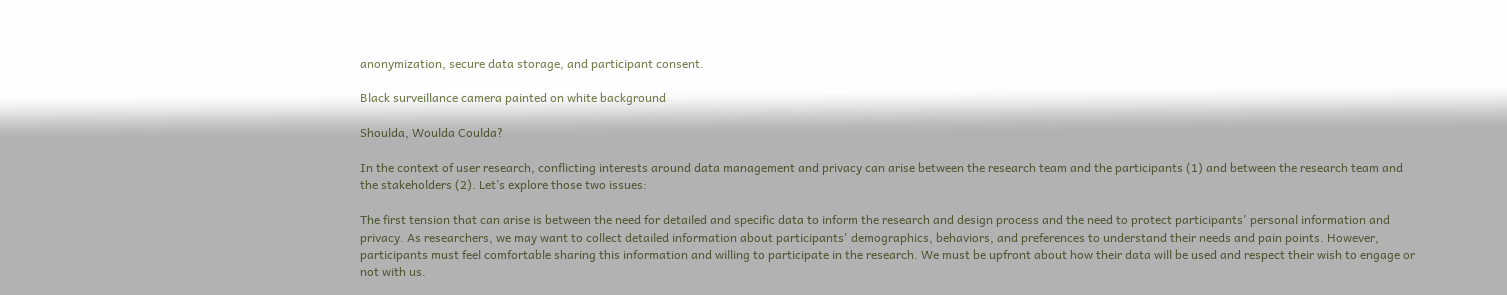anonymization, secure data storage, and participant consent.

Black surveillance camera painted on white background

Shoulda, Woulda Coulda?

In the context of user research, conflicting interests around data management and privacy can arise between the research team and the participants (1) and between the research team and the stakeholders (2). Let’s explore those two issues:

The first tension that can arise is between the need for detailed and specific data to inform the research and design process and the need to protect participants' personal information and privacy. As researchers, we may want to collect detailed information about participants' demographics, behaviors, and preferences to understand their needs and pain points. However, participants must feel comfortable sharing this information and willing to participate in the research. We must be upfront about how their data will be used and respect their wish to engage or not with us.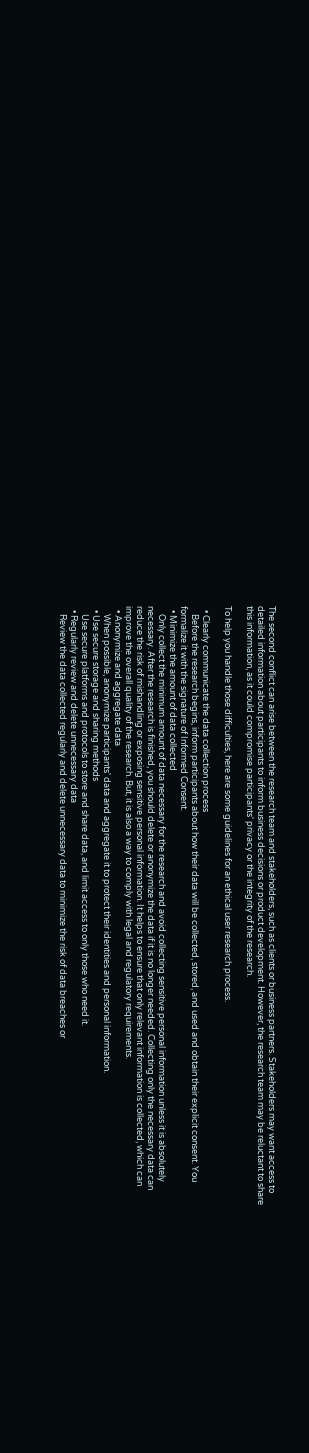The second conflict can arise between the research team and stakeholders, such as clients or business partners. Stakeholders may want access to detailed information about participants to inform business decisions or product development. However, the research team may be reluctant to share this information, as it could compromise participants' privacy or the integrity of the research.

To help you handle those difficulties, here are some guidelines for an ethical user research process.

  • Clearly communicate the data collection process
    Before the research begins, inform participants about how their data will be collected, stored, and used and obtain their explicit consent. You formalize it with the signature of Informed Consent.
  • Minimize the amount of data collected
    Only collect the minimum amount of data necessary for the research and avoid collecting sensitive personal information unless it is absolutely necessary. After the research is finished, you should delete or anonymize the data if it is no longer needed. Collecting only the necessary data can reduce the risk of mishandling or exposing sensitive personal information. It helps to ensure that only relevant information is collected, which can improve the overall quality of the research. But, it is also a way to comply with legal and regulatory requirements.
  • Anonymize and aggregate data
    When possible, anonymize participants' data and aggregate it to protect their identities and personal information.
  • Use secure storage and sharing methods
    Use secure platforms and protocols to store and share data, and limit access to only those who need it.
  • Regularly review and delete unnecessary data
    Review the data collected regularly and delete unnecessary data to minimize the risk of data breaches or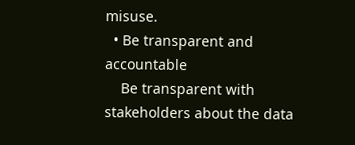misuse.
  • Be transparent and accountable
    Be transparent with stakeholders about the data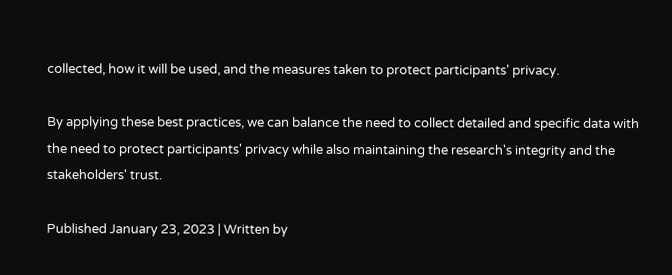collected, how it will be used, and the measures taken to protect participants' privacy.

By applying these best practices, we can balance the need to collect detailed and specific data with the need to protect participants' privacy while also maintaining the research's integrity and the stakeholders' trust.

Published January 23, 2023 | Written by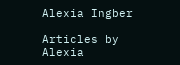Alexia Ingber

Articles by Alexia